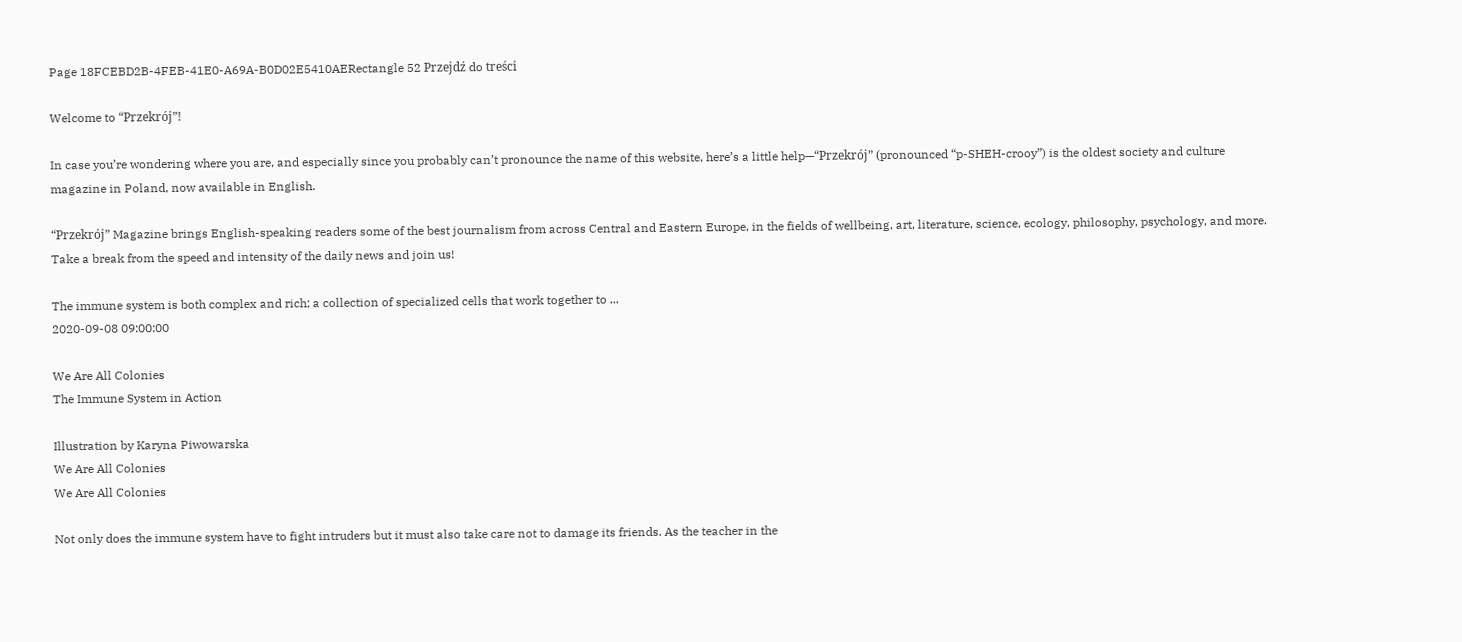Page 18FCEBD2B-4FEB-41E0-A69A-B0D02E5410AERectangle 52 Przejdź do treści

Welcome to “Przekrój”!

In case you’re wondering where you are, and especially since you probably can’t pronounce the name of this website, here’s a little help—“Przekrój” (pronounced “p-SHEH-crooy”) is the oldest society and culture magazine in Poland, now available in English.

“Przekrój” Magazine brings English-speaking readers some of the best journalism from across Central and Eastern Europe, in the fields of wellbeing, art, literature, science, ecology, philosophy, psychology, and more. Take a break from the speed and intensity of the daily news and join us!

The immune system is both complex and rich; a collection of specialized cells that work together to ...
2020-09-08 09:00:00

We Are All Colonies
The Immune System in Action

Illustration by Karyna Piwowarska
We Are All Colonies
We Are All Colonies

Not only does the immune system have to fight intruders but it must also take care not to damage its friends. As the teacher in the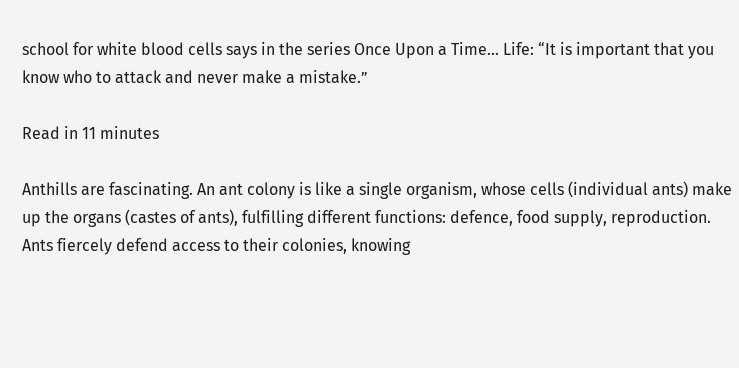school for white blood cells says in the series Once Upon a Time… Life: “It is important that you know who to attack and never make a mistake.”

Read in 11 minutes

Anthills are fascinating. An ant colony is like a single organism, whose cells (individual ants) make up the organs (castes of ants), fulfilling different functions: defence, food supply, reproduction. Ants fiercely defend access to their colonies, knowing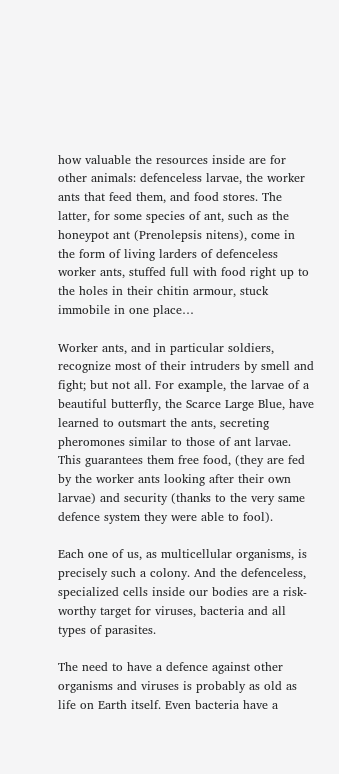how valuable the resources inside are for other animals: defenceless larvae, the worker ants that feed them, and food stores. The latter, for some species of ant, such as the honeypot ant (Prenolepsis nitens), come in the form of living larders of defenceless worker ants, stuffed full with food right up to the holes in their chitin armour, stuck immobile in one place…

Worker ants, and in particular soldiers, recognize most of their intruders by smell and fight; but not all. For example, the larvae of a beautiful butterfly, the Scarce Large Blue, have learned to outsmart the ants, secreting pheromones similar to those of ant larvae. This guarantees them free food, (they are fed by the worker ants looking after their own larvae) and security (thanks to the very same defence system they were able to fool).

Each one of us, as multicellular organisms, is precisely such a colony. And the defenceless, specialized cells inside our bodies are a risk-worthy target for viruses, bacteria and all types of parasites.

The need to have a defence against other organisms and viruses is probably as old as life on Earth itself. Even bacteria have a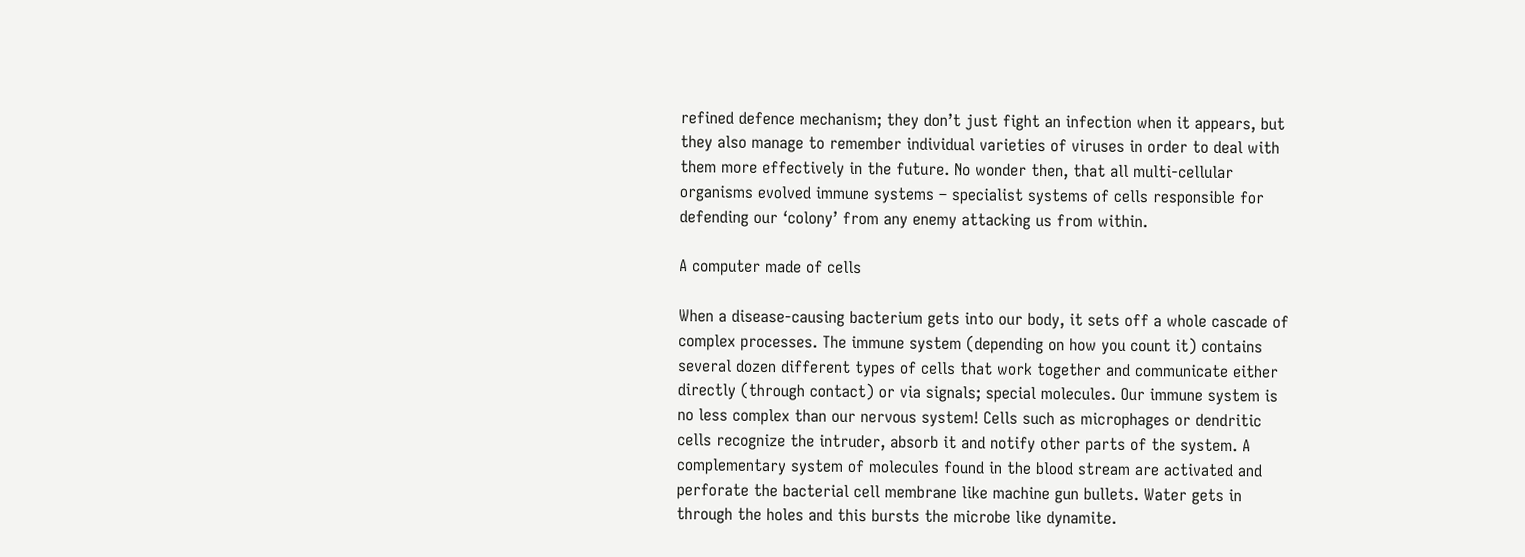refined defence mechanism; they don’t just fight an infection when it appears, but they also manage to remember individual varieties of viruses in order to deal with them more effectively in the future. No wonder then, that all multi-cellular organisms evolved immune systems – specialist systems of cells responsible for defending our ‘colony’ from any enemy attacking us from within.

A computer made of cells

When a disease-causing bacterium gets into our body, it sets off a whole cascade of complex processes. The immune system (depending on how you count it) contains several dozen different types of cells that work together and communicate either directly (through contact) or via signals; special molecules. Our immune system is no less complex than our nervous system! Cells such as microphages or dendritic cells recognize the intruder, absorb it and notify other parts of the system. A complementary system of molecules found in the blood stream are activated and perforate the bacterial cell membrane like machine gun bullets. Water gets in through the holes and this bursts the microbe like dynamite.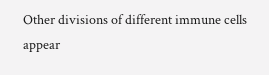Other divisions of different immune cells appear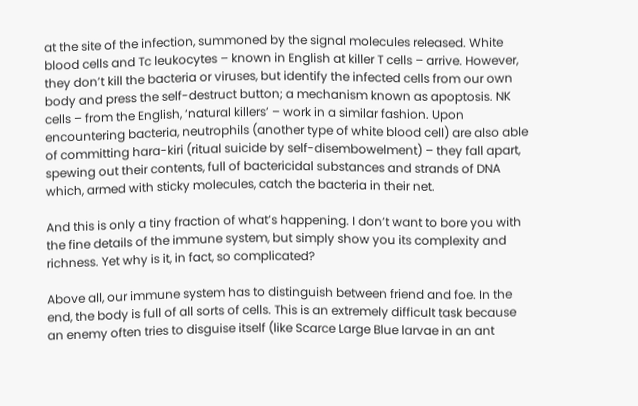at the site of the infection, summoned by the signal molecules released. White blood cells and Tc leukocytes – known in English at killer T cells – arrive. However, they don’t kill the bacteria or viruses, but identify the infected cells from our own body and press the self-destruct button; a mechanism known as apoptosis. NK cells – from the English, ‘natural killers’ – work in a similar fashion. Upon encountering bacteria, neutrophils (another type of white blood cell) are also able of committing hara-kiri (ritual suicide by self-disembowelment) – they fall apart, spewing out their contents, full of bactericidal substances and strands of DNA which, armed with sticky molecules, catch the bacteria in their net.

And this is only a tiny fraction of what’s happening. I don’t want to bore you with the fine details of the immune system, but simply show you its complexity and richness. Yet why is it, in fact, so complicated?

Above all, our immune system has to distinguish between friend and foe. In the end, the body is full of all sorts of cells. This is an extremely difficult task because an enemy often tries to disguise itself (like Scarce Large Blue larvae in an ant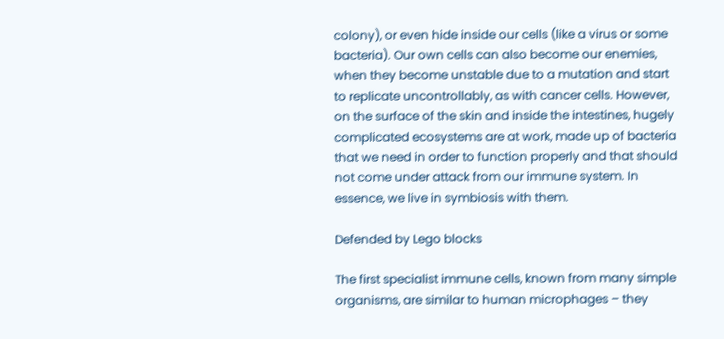colony), or even hide inside our cells (like a virus or some bacteria). Our own cells can also become our enemies, when they become unstable due to a mutation and start to replicate uncontrollably, as with cancer cells. However, on the surface of the skin and inside the intestines, hugely complicated ecosystems are at work, made up of bacteria that we need in order to function properly and that should not come under attack from our immune system. In essence, we live in symbiosis with them.

Defended by Lego blocks

The first specialist immune cells, known from many simple organisms, are similar to human microphages – they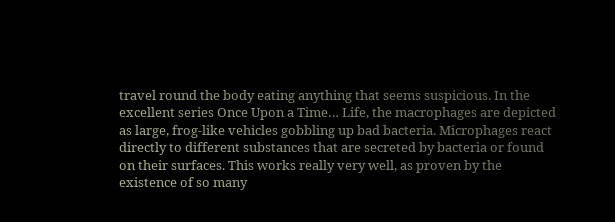travel round the body eating anything that seems suspicious. In the excellent series Once Upon a Time… Life, the macrophages are depicted as large, frog-like vehicles gobbling up bad bacteria. Microphages react directly to different substances that are secreted by bacteria or found on their surfaces. This works really very well, as proven by the existence of so many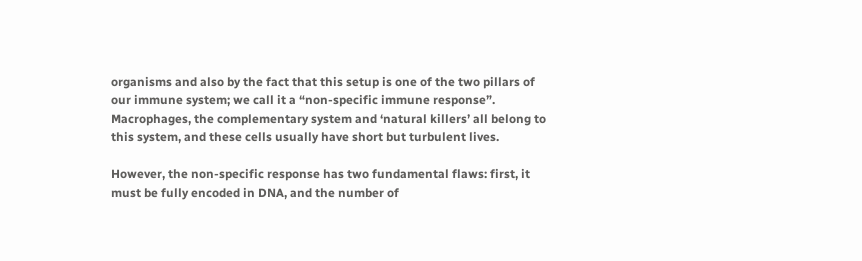organisms and also by the fact that this setup is one of the two pillars of our immune system; we call it a “non-specific immune response”. Macrophages, the complementary system and ‘natural killers’ all belong to this system, and these cells usually have short but turbulent lives.

However, the non-specific response has two fundamental flaws: first, it must be fully encoded in DNA, and the number of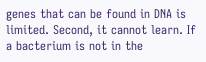genes that can be found in DNA is limited. Second, it cannot learn. If a bacterium is not in the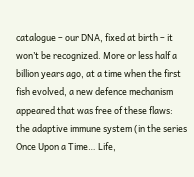catalogue – our DNA, fixed at birth – it won’t be recognized. More or less half a billion years ago, at a time when the first fish evolved, a new defence mechanism appeared that was free of these flaws: the adaptive immune system (in the series Once Upon a Time… Life,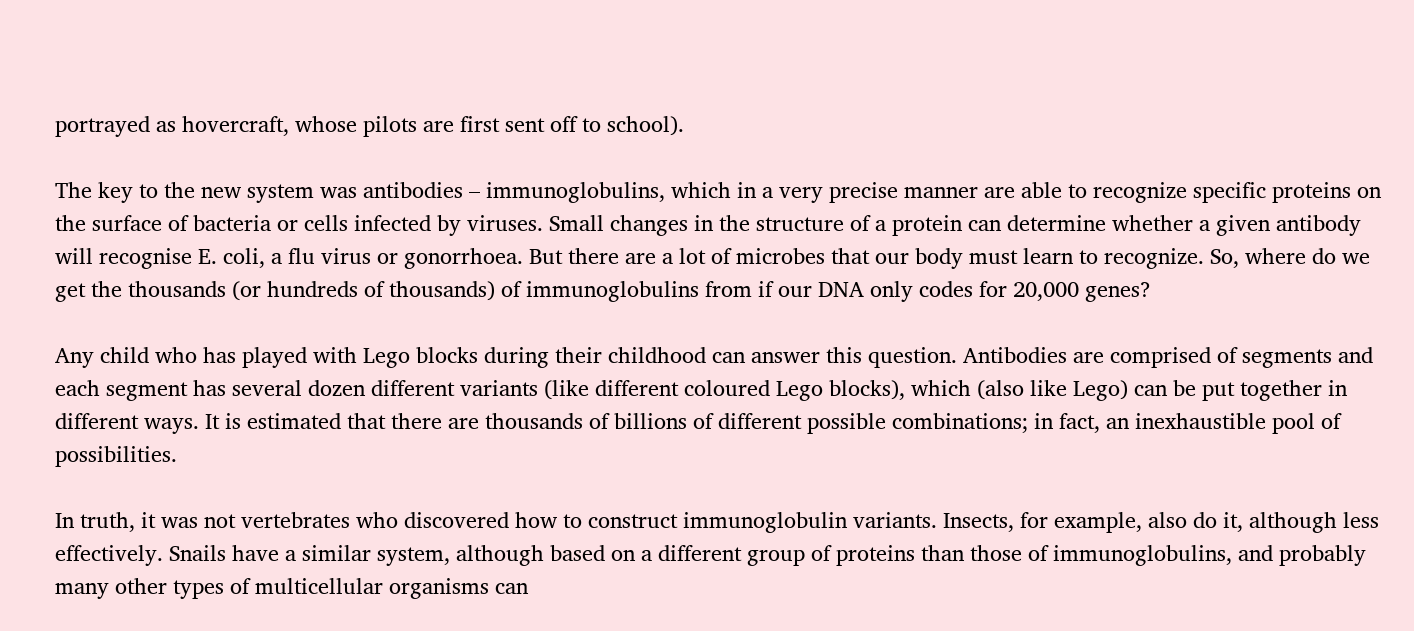portrayed as hovercraft, whose pilots are first sent off to school).

The key to the new system was antibodies – immunoglobulins, which in a very precise manner are able to recognize specific proteins on the surface of bacteria or cells infected by viruses. Small changes in the structure of a protein can determine whether a given antibody will recognise E. coli, a flu virus or gonorrhoea. But there are a lot of microbes that our body must learn to recognize. So, where do we get the thousands (or hundreds of thousands) of immunoglobulins from if our DNA only codes for 20,000 genes?

Any child who has played with Lego blocks during their childhood can answer this question. Antibodies are comprised of segments and each segment has several dozen different variants (like different coloured Lego blocks), which (also like Lego) can be put together in different ways. It is estimated that there are thousands of billions of different possible combinations; in fact, an inexhaustible pool of possibilities.

In truth, it was not vertebrates who discovered how to construct immunoglobulin variants. Insects, for example, also do it, although less effectively. Snails have a similar system, although based on a different group of proteins than those of immunoglobulins, and probably many other types of multicellular organisms can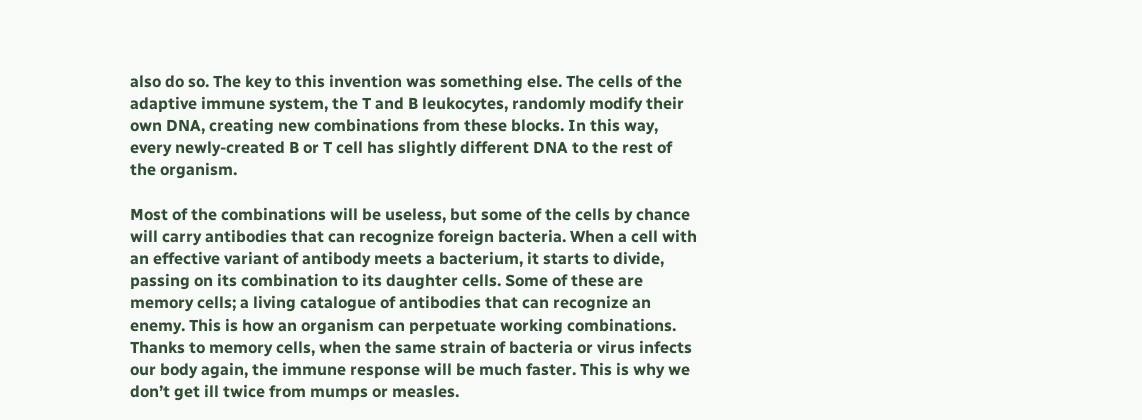also do so. The key to this invention was something else. The cells of the adaptive immune system, the T and B leukocytes, randomly modify their own DNA, creating new combinations from these blocks. In this way, every newly-created B or T cell has slightly different DNA to the rest of the organism.

Most of the combinations will be useless, but some of the cells by chance will carry antibodies that can recognize foreign bacteria. When a cell with an effective variant of antibody meets a bacterium, it starts to divide, passing on its combination to its daughter cells. Some of these are memory cells; a living catalogue of antibodies that can recognize an enemy. This is how an organism can perpetuate working combinations. Thanks to memory cells, when the same strain of bacteria or virus infects our body again, the immune response will be much faster. This is why we don’t get ill twice from mumps or measles.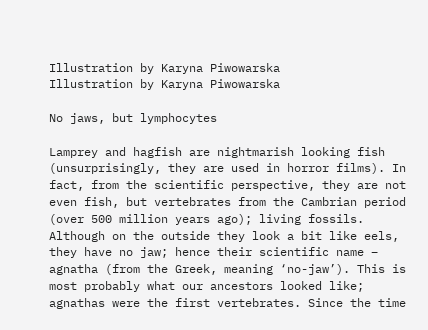Illustration by Karyna Piwowarska
Illustration by Karyna Piwowarska

No jaws, but lymphocytes

Lamprey and hagfish are nightmarish looking fish (unsurprisingly, they are used in horror films). In fact, from the scientific perspective, they are not even fish, but vertebrates from the Cambrian period (over 500 million years ago); living fossils. Although on the outside they look a bit like eels, they have no jaw; hence their scientific name – agnatha (from the Greek, meaning ‘no-jaw’). This is most probably what our ancestors looked like; agnathas were the first vertebrates. Since the time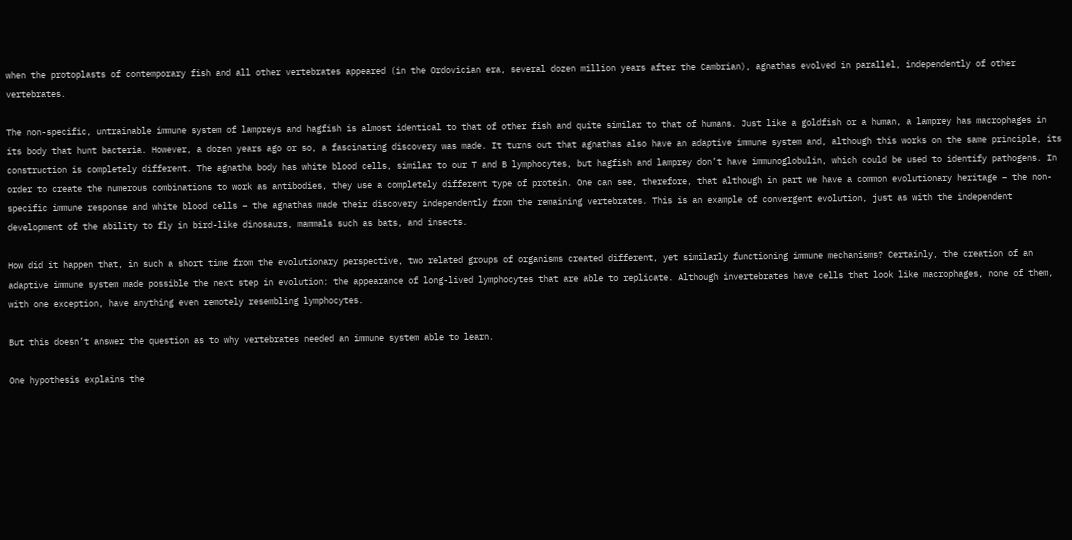when the protoplasts of contemporary fish and all other vertebrates appeared (in the Ordovician era, several dozen million years after the Cambrian), agnathas evolved in parallel, independently of other vertebrates.

The non-specific, untrainable immune system of lampreys and hagfish is almost identical to that of other fish and quite similar to that of humans. Just like a goldfish or a human, a lamprey has macrophages in its body that hunt bacteria. However, a dozen years ago or so, a fascinating discovery was made. It turns out that agnathas also have an adaptive immune system and, although this works on the same principle, its construction is completely different. The agnatha body has white blood cells, similar to our T and B lymphocytes, but hagfish and lamprey don’t have immunoglobulin, which could be used to identify pathogens. In order to create the numerous combinations to work as antibodies, they use a completely different type of protein. One can see, therefore, that although in part we have a common evolutionary heritage – the non-specific immune response and white blood cells – the agnathas made their discovery independently from the remaining vertebrates. This is an example of convergent evolution, just as with the independent development of the ability to fly in bird-like dinosaurs, mammals such as bats, and insects.

How did it happen that, in such a short time from the evolutionary perspective, two related groups of organisms created different, yet similarly functioning immune mechanisms? Certainly, the creation of an adaptive immune system made possible the next step in evolution: the appearance of long-lived lymphocytes that are able to replicate. Although invertebrates have cells that look like macrophages, none of them, with one exception, have anything even remotely resembling lymphocytes.

But this doesn’t answer the question as to why vertebrates needed an immune system able to learn.

One hypothesis explains the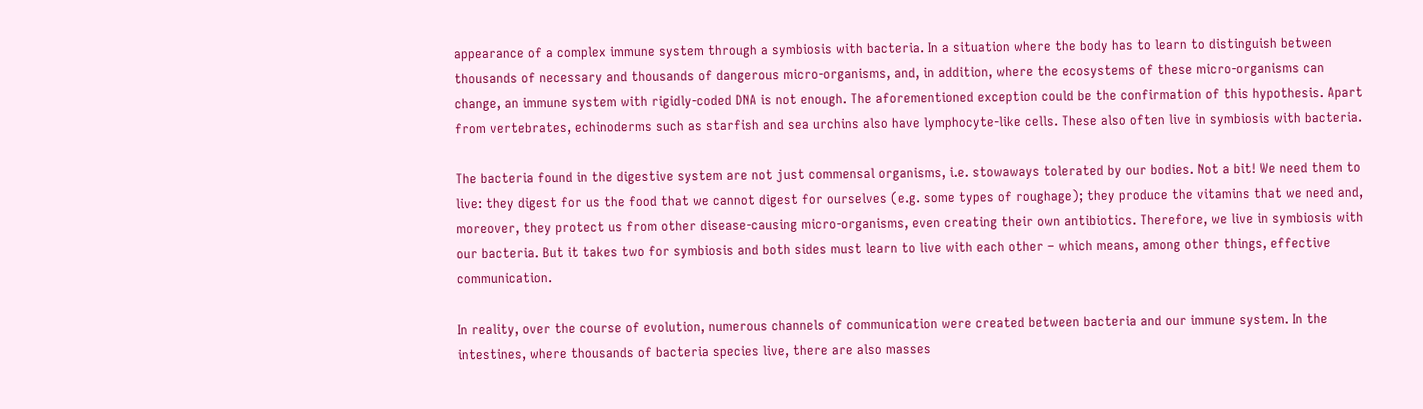appearance of a complex immune system through a symbiosis with bacteria. In a situation where the body has to learn to distinguish between thousands of necessary and thousands of dangerous micro-organisms, and, in addition, where the ecosystems of these micro-organisms can change, an immune system with rigidly-coded DNA is not enough. The aforementioned exception could be the confirmation of this hypothesis. Apart from vertebrates, echinoderms such as starfish and sea urchins also have lymphocyte-like cells. These also often live in symbiosis with bacteria.

The bacteria found in the digestive system are not just commensal organisms, i.e. stowaways tolerated by our bodies. Not a bit! We need them to live: they digest for us the food that we cannot digest for ourselves (e.g. some types of roughage); they produce the vitamins that we need and, moreover, they protect us from other disease-causing micro-organisms, even creating their own antibiotics. Therefore, we live in symbiosis with our bacteria. But it takes two for symbiosis and both sides must learn to live with each other – which means, among other things, effective communication.

In reality, over the course of evolution, numerous channels of communication were created between bacteria and our immune system. In the intestines, where thousands of bacteria species live, there are also masses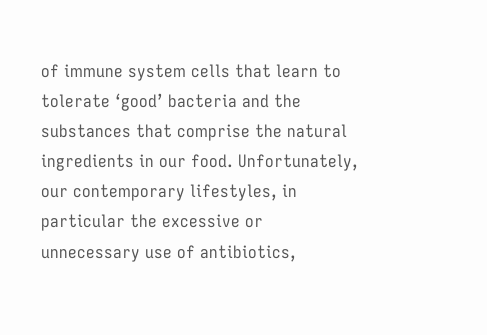of immune system cells that learn to tolerate ‘good’ bacteria and the substances that comprise the natural ingredients in our food. Unfortunately, our contemporary lifestyles, in particular the excessive or unnecessary use of antibiotics,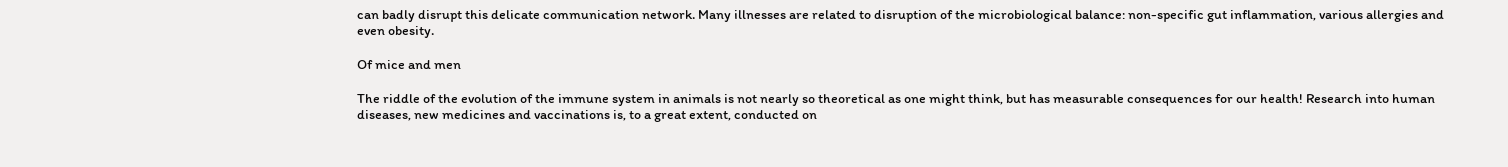can badly disrupt this delicate communication network. Many illnesses are related to disruption of the microbiological balance: non-specific gut inflammation, various allergies and even obesity.

Of mice and men

The riddle of the evolution of the immune system in animals is not nearly so theoretical as one might think, but has measurable consequences for our health! Research into human diseases, new medicines and vaccinations is, to a great extent, conducted on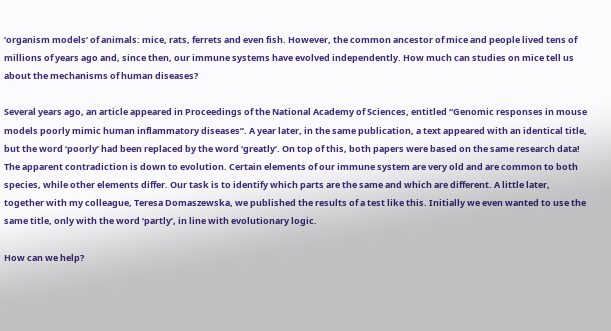‘organism models’ of animals: mice, rats, ferrets and even fish. However, the common ancestor of mice and people lived tens of millions of years ago and, since then, our immune systems have evolved independently. How much can studies on mice tell us about the mechanisms of human diseases?

Several years ago, an article appeared in Proceedings of the National Academy of Sciences, entitled “Genomic responses in mouse models poorly mimic human inflammatory diseases”. A year later, in the same publication, a text appeared with an identical title, but the word ‘poorly’ had been replaced by the word ‘greatly’. On top of this, both papers were based on the same research data! The apparent contradiction is down to evolution. Certain elements of our immune system are very old and are common to both species, while other elements differ. Our task is to identify which parts are the same and which are different. A little later, together with my colleague, Teresa Domaszewska, we published the results of a test like this. Initially we even wanted to use the same title, only with the word ‘partly’, in line with evolutionary logic.

How can we help?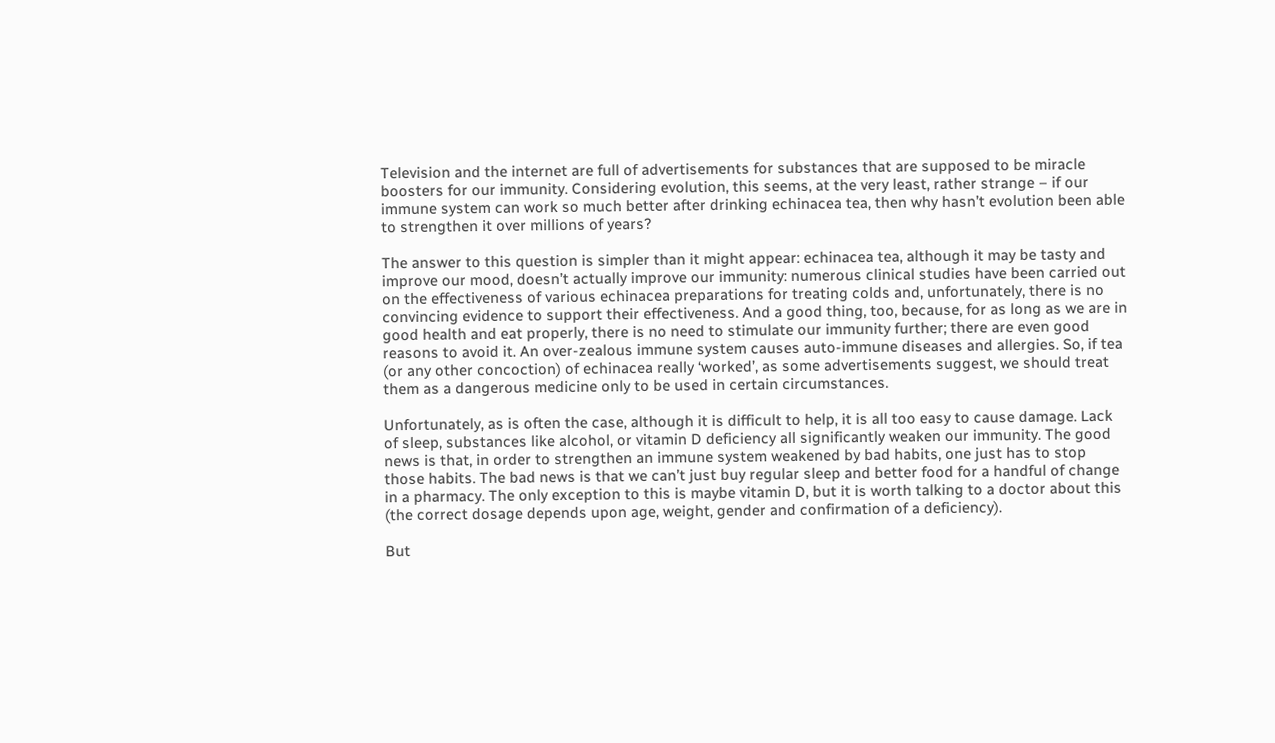Television and the internet are full of advertisements for substances that are supposed to be miracle boosters for our immunity. Considering evolution, this seems, at the very least, rather strange – if our immune system can work so much better after drinking echinacea tea, then why hasn’t evolution been able to strengthen it over millions of years?

The answer to this question is simpler than it might appear: echinacea tea, although it may be tasty and improve our mood, doesn’t actually improve our immunity: numerous clinical studies have been carried out on the effectiveness of various echinacea preparations for treating colds and, unfortunately, there is no convincing evidence to support their effectiveness. And a good thing, too, because, for as long as we are in good health and eat properly, there is no need to stimulate our immunity further; there are even good reasons to avoid it. An over-zealous immune system causes auto-immune diseases and allergies. So, if tea (or any other concoction) of echinacea really ‘worked’, as some advertisements suggest, we should treat them as a dangerous medicine only to be used in certain circumstances.

Unfortunately, as is often the case, although it is difficult to help, it is all too easy to cause damage. Lack of sleep, substances like alcohol, or vitamin D deficiency all significantly weaken our immunity. The good news is that, in order to strengthen an immune system weakened by bad habits, one just has to stop those habits. The bad news is that we can’t just buy regular sleep and better food for a handful of change in a pharmacy. The only exception to this is maybe vitamin D, but it is worth talking to a doctor about this (the correct dosage depends upon age, weight, gender and confirmation of a deficiency).

But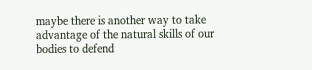maybe there is another way to take advantage of the natural skills of our bodies to defend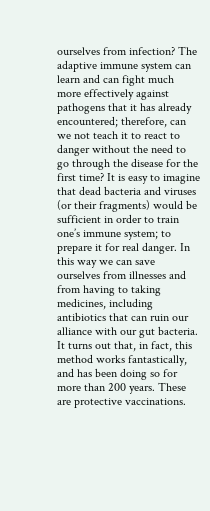ourselves from infection? The adaptive immune system can learn and can fight much more effectively against pathogens that it has already encountered; therefore, can we not teach it to react to danger without the need to go through the disease for the first time? It is easy to imagine that dead bacteria and viruses (or their fragments) would be sufficient in order to train one’s immune system; to prepare it for real danger. In this way we can save ourselves from illnesses and from having to taking medicines, including antibiotics that can ruin our alliance with our gut bacteria. It turns out that, in fact, this method works fantastically, and has been doing so for more than 200 years. These are protective vaccinations.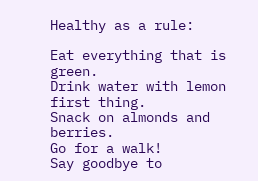Healthy as a rule:

Eat everything that is green.
Drink water with lemon first thing.
Snack on almonds and berries.
Go for a walk!
Say goodbye to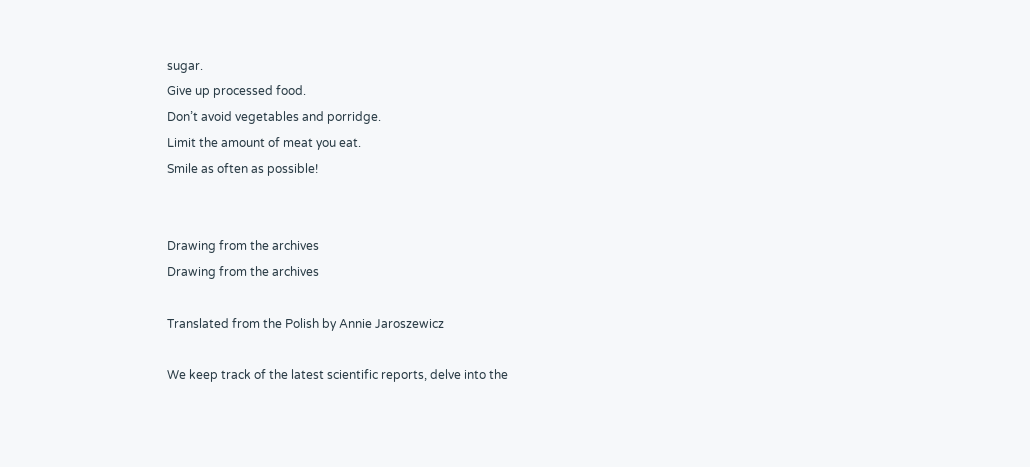sugar.
Give up processed food.
Don’t avoid vegetables and porridge.
Limit the amount of meat you eat.
Smile as often as possible!


Drawing from the archives
Drawing from the archives

Translated from the Polish by Annie Jaroszewicz

We keep track of the latest scientific reports, delve into the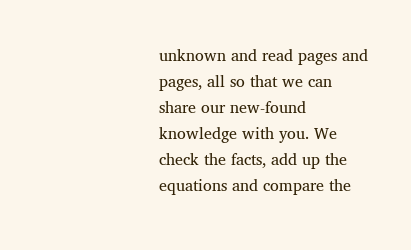unknown and read pages and pages, all so that we can share our new-found knowledge with you. We check the facts, add up the equations and compare the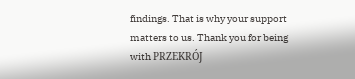findings. That is why your support matters to us. Thank you for being with PRZEKRÓJ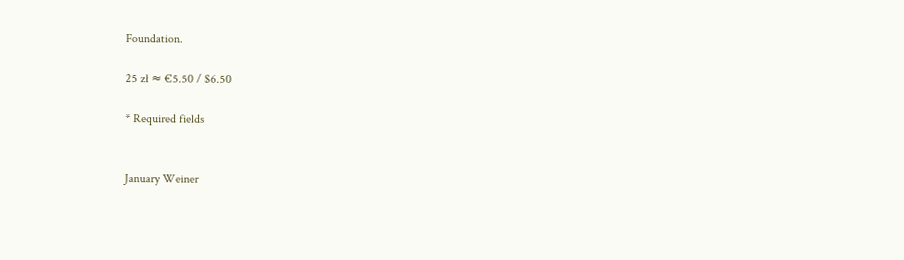Foundation.

25 zł ≈ €5.50 / $6.50

* Required fields


January Weiner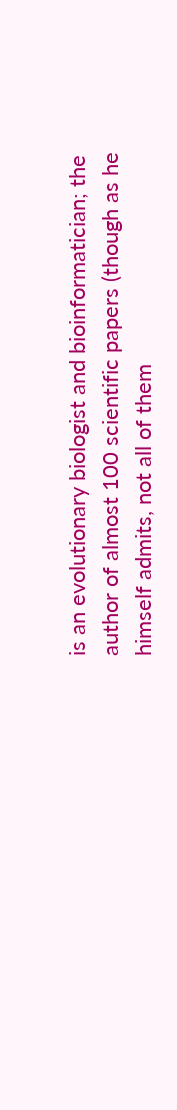is an evolutionary biologist and bioinformatician; the author of almost 100 scientific papers (though as he himself admits, not all of them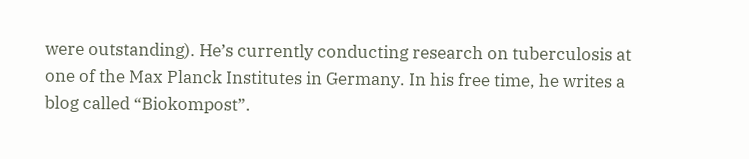were outstanding). He’s currently conducting research on tuberculosis at one of the Max Planck Institutes in Germany. In his free time, he writes a blog called “Biokompost”.